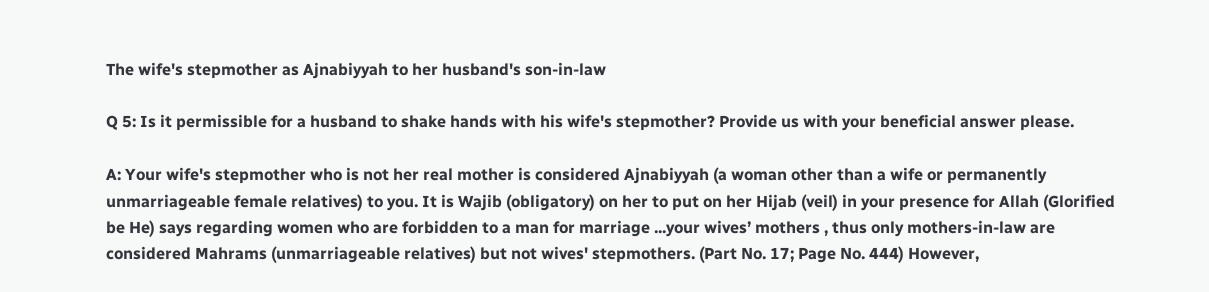The wife's stepmother as Ajnabiyyah to her husband's son-in-law

Q 5: Is it permissible for a husband to shake hands with his wife's stepmother? Provide us with your beneficial answer please.

A: Your wife's stepmother who is not her real mother is considered Ajnabiyyah (a woman other than a wife or permanently unmarriageable female relatives) to you. It is Wajib (obligatory) on her to put on her Hijab (veil) in your presence for Allah (Glorified be He) says regarding women who are forbidden to a man for marriage ...your wives’ mothers , thus only mothers-in-law are considered Mahrams (unmarriageable relatives) but not wives' stepmothers. (Part No. 17; Page No. 444) However,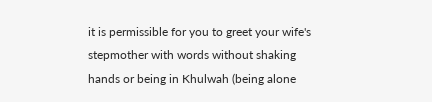it is permissible for you to greet your wife's stepmother with words without shaking hands or being in Khulwah (being alone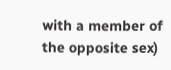with a member of the opposite sex)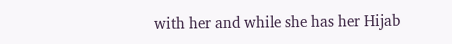with her and while she has her Hijab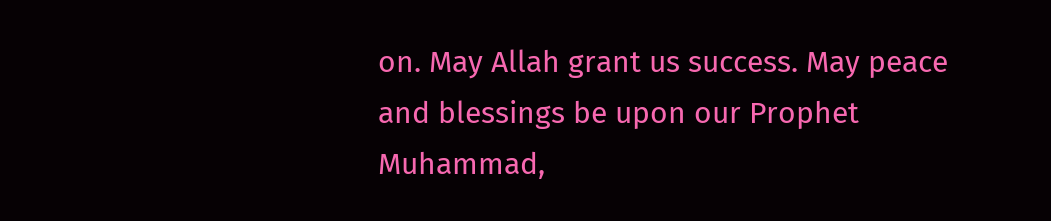on. May Allah grant us success. May peace and blessings be upon our Prophet Muhammad,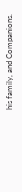his family, and Companions.